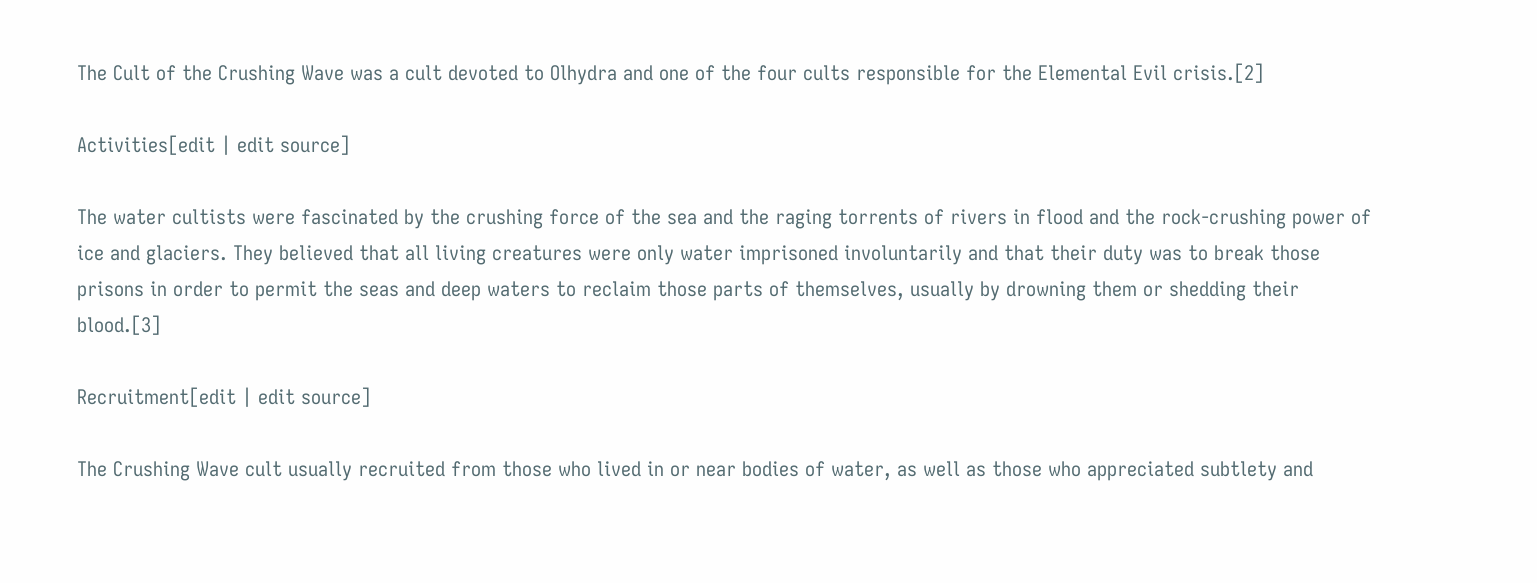The Cult of the Crushing Wave was a cult devoted to Olhydra and one of the four cults responsible for the Elemental Evil crisis.[2]

Activities[edit | edit source]

The water cultists were fascinated by the crushing force of the sea and the raging torrents of rivers in flood and the rock-crushing power of ice and glaciers. They believed that all living creatures were only water imprisoned involuntarily and that their duty was to break those prisons in order to permit the seas and deep waters to reclaim those parts of themselves, usually by drowning them or shedding their blood.[3]

Recruitment[edit | edit source]

The Crushing Wave cult usually recruited from those who lived in or near bodies of water, as well as those who appreciated subtlety and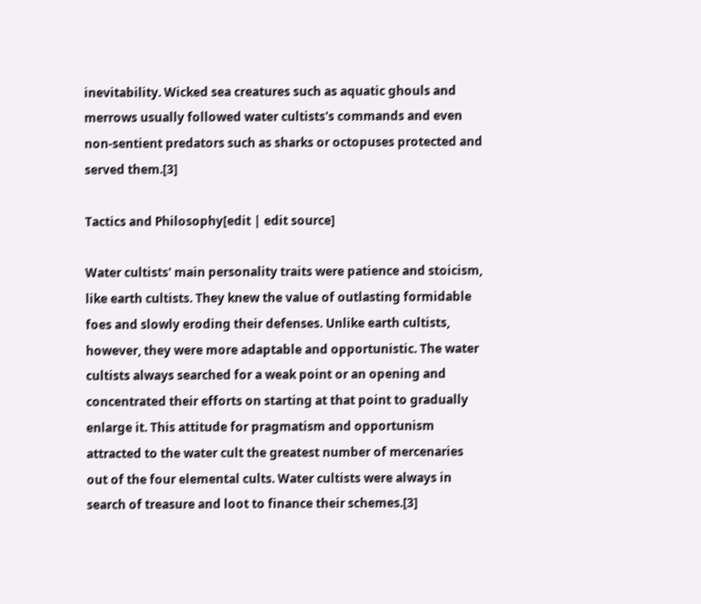inevitability. Wicked sea creatures such as aquatic ghouls and merrows usually followed water cultists's commands and even non-sentient predators such as sharks or octopuses protected and served them.[3]

Tactics and Philosophy[edit | edit source]

Water cultists' main personality traits were patience and stoicism, like earth cultists. They knew the value of outlasting formidable foes and slowly eroding their defenses. Unlike earth cultists, however, they were more adaptable and opportunistic. The water cultists always searched for a weak point or an opening and concentrated their efforts on starting at that point to gradually enlarge it. This attitude for pragmatism and opportunism attracted to the water cult the greatest number of mercenaries out of the four elemental cults. Water cultists were always in search of treasure and loot to finance their schemes.[3]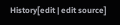History[edit | edit source]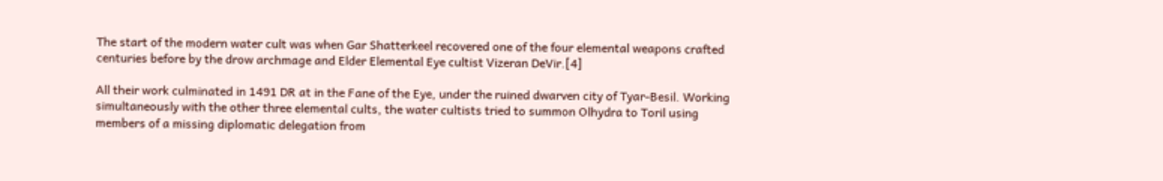The start of the modern water cult was when Gar Shatterkeel recovered one of the four elemental weapons crafted centuries before by the drow archmage and Elder Elemental Eye cultist Vizeran DeVir.[4]

All their work culminated in 1491 DR at in the Fane of the Eye, under the ruined dwarven city of Tyar-Besil. Working simultaneously with the other three elemental cults, the water cultists tried to summon Olhydra to Toril using members of a missing diplomatic delegation from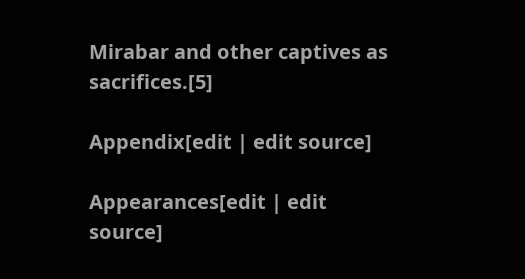Mirabar and other captives as sacrifices.[5]

Appendix[edit | edit source]

Appearances[edit | edit source]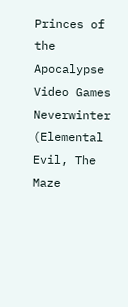Princes of the Apocalypse
Video Games
Neverwinter (Elemental Evil, The Maze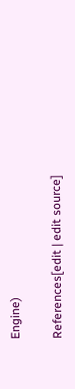Engine)

References[edit | edit source]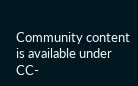Community content is available under CC-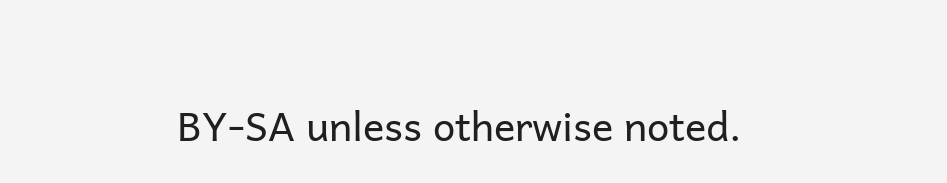BY-SA unless otherwise noted.